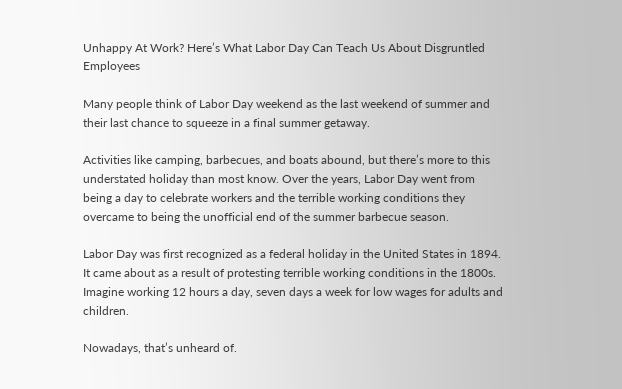Unhappy At Work? Here’s What Labor Day Can Teach Us About Disgruntled Employees

Many people think of Labor Day weekend as the last weekend of summer and their last chance to squeeze in a final summer getaway.

Activities like camping, barbecues, and boats abound, but there’s more to this understated holiday than most know. Over the years, Labor Day went from being a day to celebrate workers and the terrible working conditions they overcame to being the unofficial end of the summer barbecue season.

Labor Day was first recognized as a federal holiday in the United States in 1894. It came about as a result of protesting terrible working conditions in the 1800s. Imagine working 12 hours a day, seven days a week for low wages for adults and children.

Nowadays, that’s unheard of.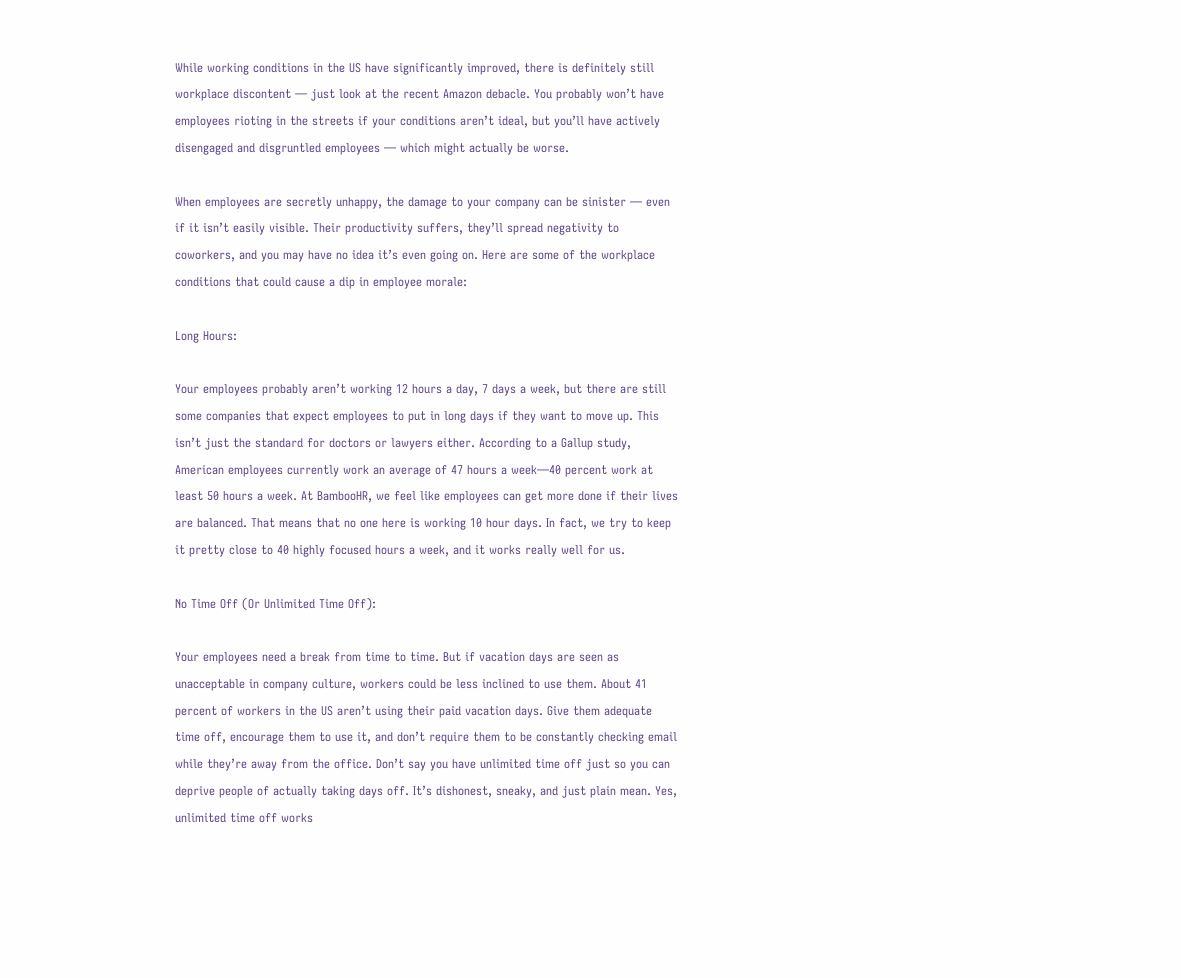While working conditions in the US have significantly improved, there is definitely still workplace discontent — just look at the recent Amazon debacle. You probably won’t have employees rioting in the streets if your conditions aren’t ideal, but you’ll have actively disengaged and disgruntled employees — which might actually be worse.

When employees are secretly unhappy, the damage to your company can be sinister — even if it isn’t easily visible. Their productivity suffers, they’ll spread negativity to coworkers, and you may have no idea it’s even going on. Here are some of the workplace conditions that could cause a dip in employee morale:

Long Hours:

Your employees probably aren’t working 12 hours a day, 7 days a week, but there are still some companies that expect employees to put in long days if they want to move up. This isn’t just the standard for doctors or lawyers either. According to a Gallup study, American employees currently work an average of 47 hours a week—40 percent work at least 50 hours a week. At BambooHR, we feel like employees can get more done if their lives are balanced. That means that no one here is working 10 hour days. In fact, we try to keep it pretty close to 40 highly focused hours a week, and it works really well for us.

No Time Off (Or Unlimited Time Off):

Your employees need a break from time to time. But if vacation days are seen as unacceptable in company culture, workers could be less inclined to use them. About 41 percent of workers in the US aren’t using their paid vacation days. Give them adequate time off, encourage them to use it, and don’t require them to be constantly checking email while they’re away from the office. Don’t say you have unlimited time off just so you can deprive people of actually taking days off. It’s dishonest, sneaky, and just plain mean. Yes, unlimited time off works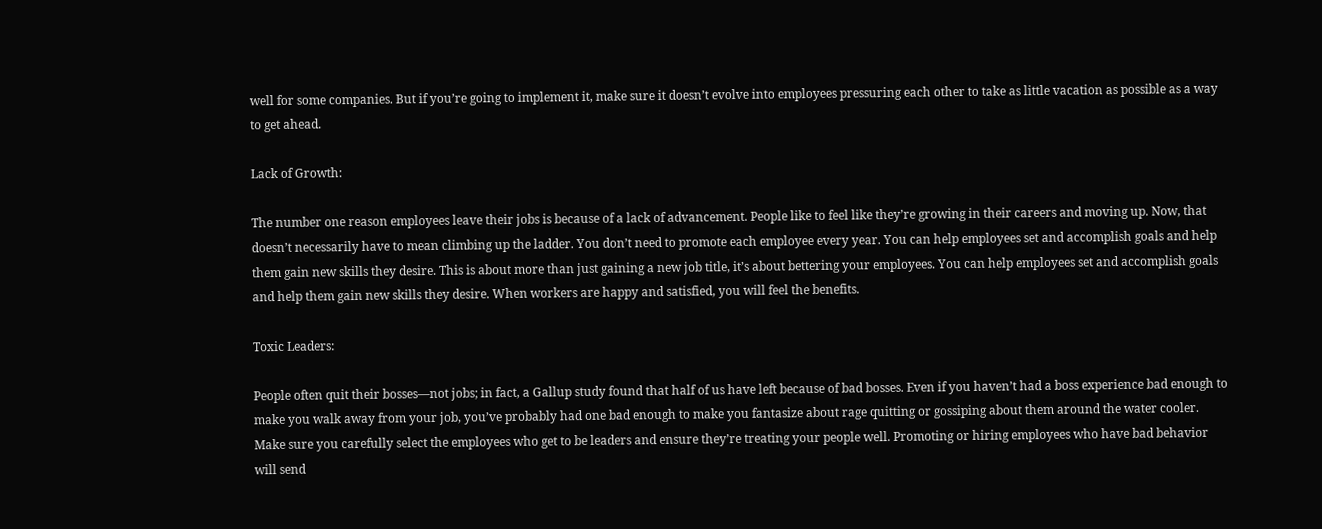well for some companies. But if you’re going to implement it, make sure it doesn’t evolve into employees pressuring each other to take as little vacation as possible as a way to get ahead.

Lack of Growth:

The number one reason employees leave their jobs is because of a lack of advancement. People like to feel like they’re growing in their careers and moving up. Now, that doesn’t necessarily have to mean climbing up the ladder. You don’t need to promote each employee every year. You can help employees set and accomplish goals and help them gain new skills they desire. This is about more than just gaining a new job title, it’s about bettering your employees. You can help employees set and accomplish goals and help them gain new skills they desire. When workers are happy and satisfied, you will feel the benefits.

Toxic Leaders:

People often quit their bosses—not jobs; in fact, a Gallup study found that half of us have left because of bad bosses. Even if you haven’t had a boss experience bad enough to make you walk away from your job, you’ve probably had one bad enough to make you fantasize about rage quitting or gossiping about them around the water cooler. Make sure you carefully select the employees who get to be leaders and ensure they’re treating your people well. Promoting or hiring employees who have bad behavior will send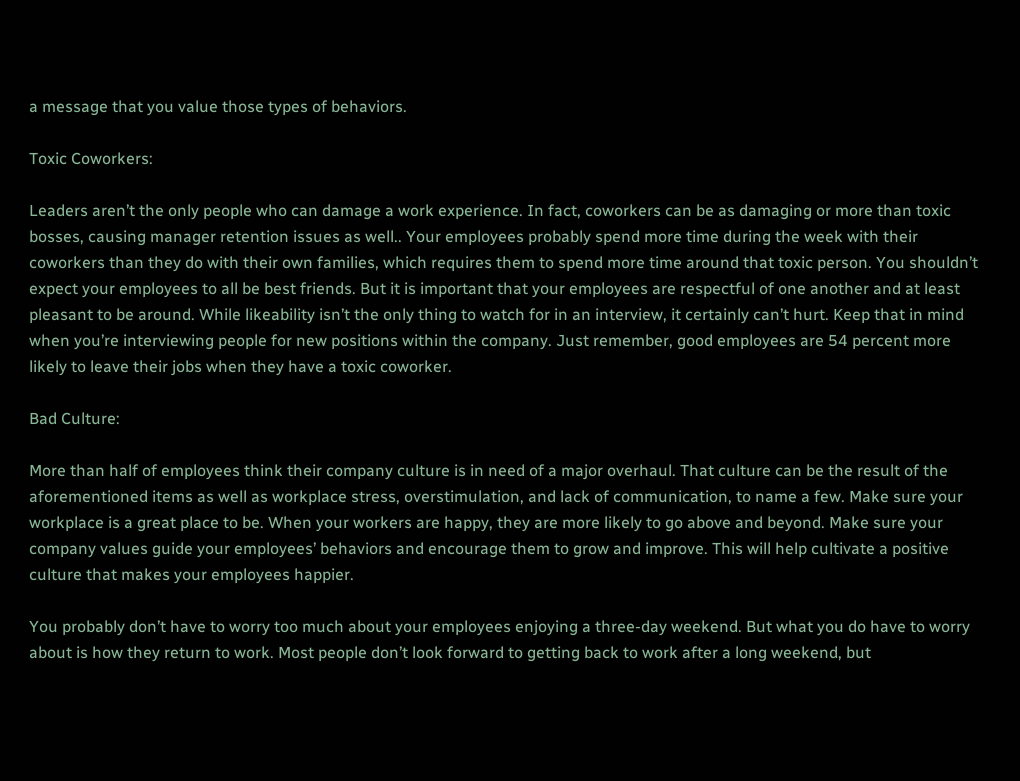a message that you value those types of behaviors.

Toxic Coworkers:

Leaders aren’t the only people who can damage a work experience. In fact, coworkers can be as damaging or more than toxic bosses, causing manager retention issues as well.. Your employees probably spend more time during the week with their coworkers than they do with their own families, which requires them to spend more time around that toxic person. You shouldn’t expect your employees to all be best friends. But it is important that your employees are respectful of one another and at least pleasant to be around. While likeability isn’t the only thing to watch for in an interview, it certainly can’t hurt. Keep that in mind when you’re interviewing people for new positions within the company. Just remember, good employees are 54 percent more likely to leave their jobs when they have a toxic coworker.

Bad Culture:

More than half of employees think their company culture is in need of a major overhaul. That culture can be the result of the aforementioned items as well as workplace stress, overstimulation, and lack of communication, to name a few. Make sure your workplace is a great place to be. When your workers are happy, they are more likely to go above and beyond. Make sure your company values guide your employees’ behaviors and encourage them to grow and improve. This will help cultivate a positive culture that makes your employees happier.

You probably don’t have to worry too much about your employees enjoying a three-day weekend. But what you do have to worry about is how they return to work. Most people don’t look forward to getting back to work after a long weekend, but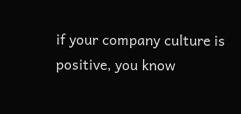if your company culture is positive, you know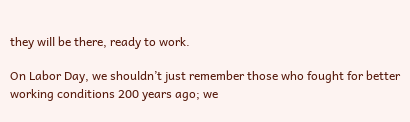they will be there, ready to work.

On Labor Day, we shouldn’t just remember those who fought for better working conditions 200 years ago; we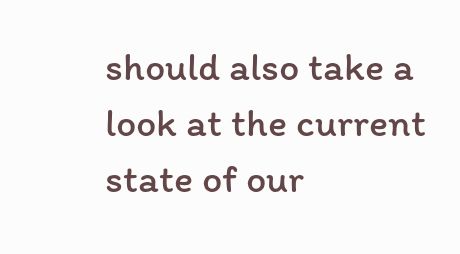should also take a look at the current state of our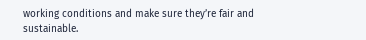working conditions and make sure they’re fair and sustainable.